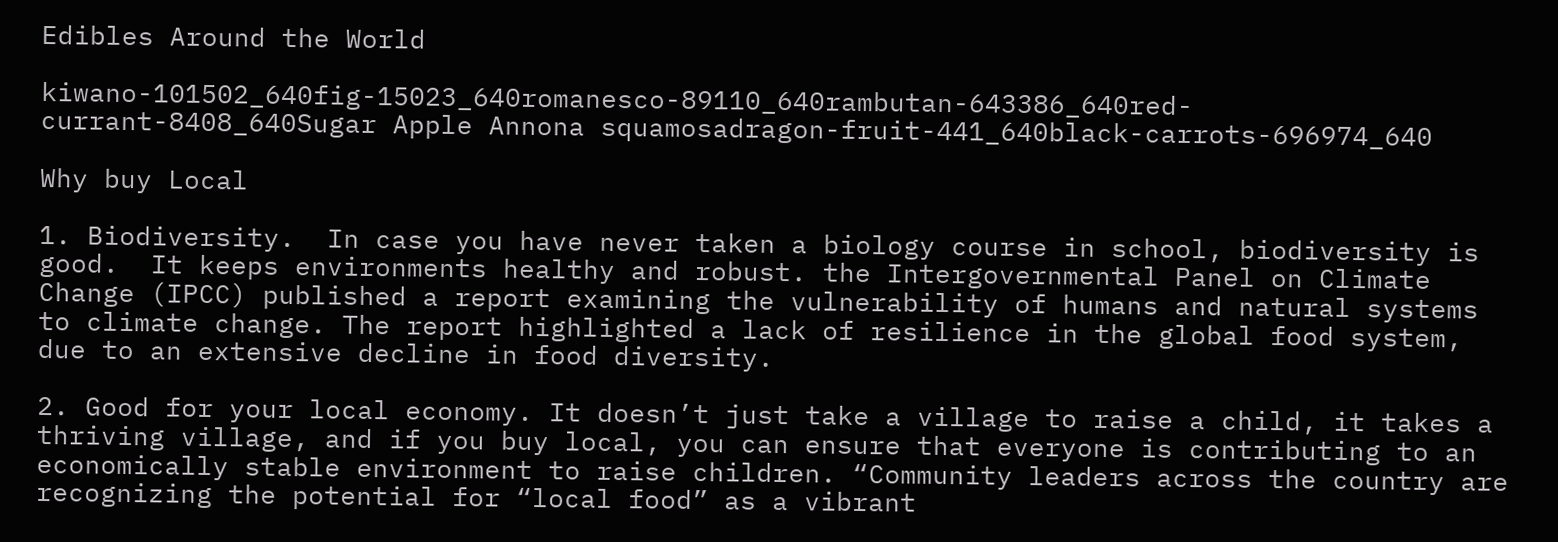Edibles Around the World

kiwano-101502_640fig-15023_640romanesco-89110_640rambutan-643386_640red-currant-8408_640Sugar Apple Annona squamosadragon-fruit-441_640black-carrots-696974_640

Why buy Local

1. Biodiversity.  In case you have never taken a biology course in school, biodiversity is good.  It keeps environments healthy and robust. the Intergovernmental Panel on Climate Change (IPCC) published a report examining the vulnerability of humans and natural systems to climate change. The report highlighted a lack of resilience in the global food system, due to an extensive decline in food diversity.

2. Good for your local economy. It doesn’t just take a village to raise a child, it takes a thriving village, and if you buy local, you can ensure that everyone is contributing to an economically stable environment to raise children. “Community leaders across the country are recognizing the potential for “local food” as a vibrant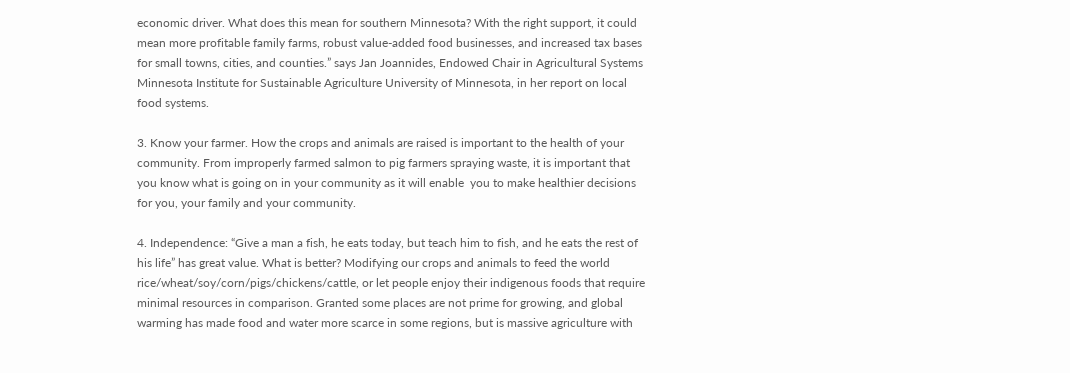economic driver. What does this mean for southern Minnesota? With the right support, it could mean more profitable family farms, robust value-added food businesses, and increased tax bases for small towns, cities, and counties.” says Jan Joannides, Endowed Chair in Agricultural Systems Minnesota Institute for Sustainable Agriculture University of Minnesota, in her report on local food systems.

3. Know your farmer. How the crops and animals are raised is important to the health of your community. From improperly farmed salmon to pig farmers spraying waste, it is important that you know what is going on in your community as it will enable  you to make healthier decisions for you, your family and your community.

4. Independence: “Give a man a fish, he eats today, but teach him to fish, and he eats the rest of his life” has great value. What is better? Modifying our crops and animals to feed the world rice/wheat/soy/corn/pigs/chickens/cattle, or let people enjoy their indigenous foods that require minimal resources in comparison. Granted some places are not prime for growing, and global warming has made food and water more scarce in some regions, but is massive agriculture with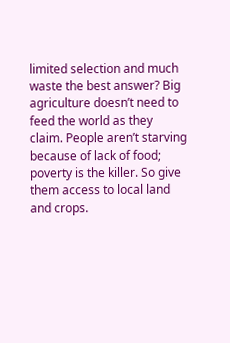limited selection and much waste the best answer? Big agriculture doesn’t need to feed the world as they claim. People aren’t starving because of lack of food; poverty is the killer. So give them access to local land and crops.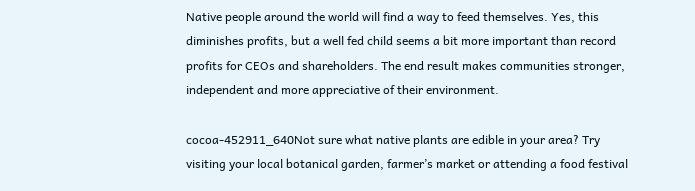Native people around the world will find a way to feed themselves. Yes, this diminishes profits, but a well fed child seems a bit more important than record profits for CEOs and shareholders. The end result makes communities stronger, independent and more appreciative of their environment.

cocoa-452911_640Not sure what native plants are edible in your area? Try visiting your local botanical garden, farmer’s market or attending a food festival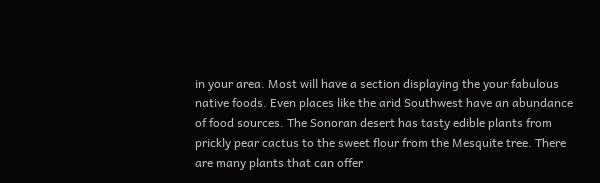in your area. Most will have a section displaying the your fabulous native foods. Even places like the arid Southwest have an abundance of food sources. The Sonoran desert has tasty edible plants from prickly pear cactus to the sweet flour from the Mesquite tree. There are many plants that can offer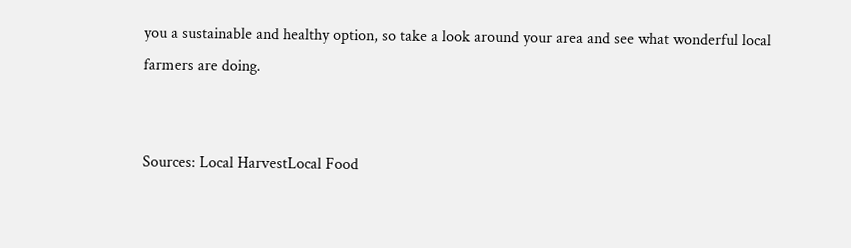you a sustainable and healthy option, so take a look around your area and see what wonderful local farmers are doing.


Sources: Local HarvestLocal Food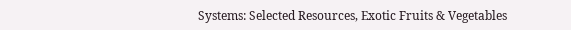Systems: Selected Resources, Exotic Fruits & Vegetables